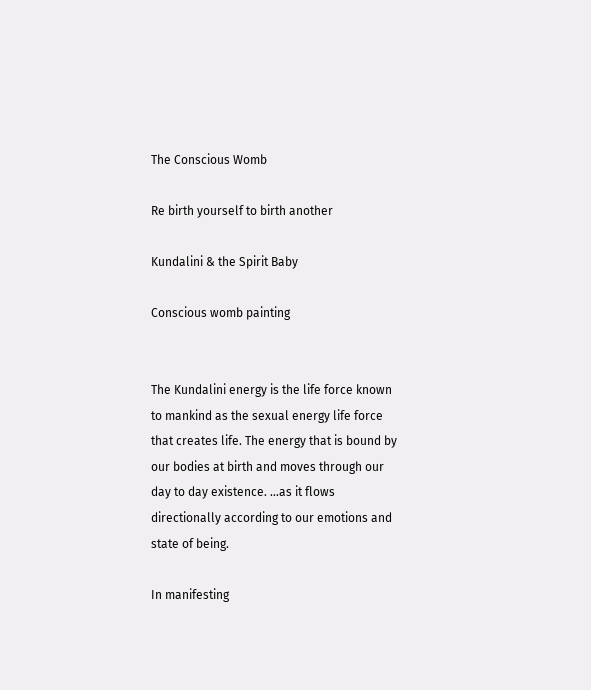The Conscious Womb

Re birth yourself to birth another

Kundalini & the Spirit Baby

Conscious womb painting


The Kundalini energy is the life force known to mankind as the sexual energy life force that creates life. The energy that is bound by our bodies at birth and moves through our day to day existence. …as it flows directionally according to our emotions and state of being.

In manifesting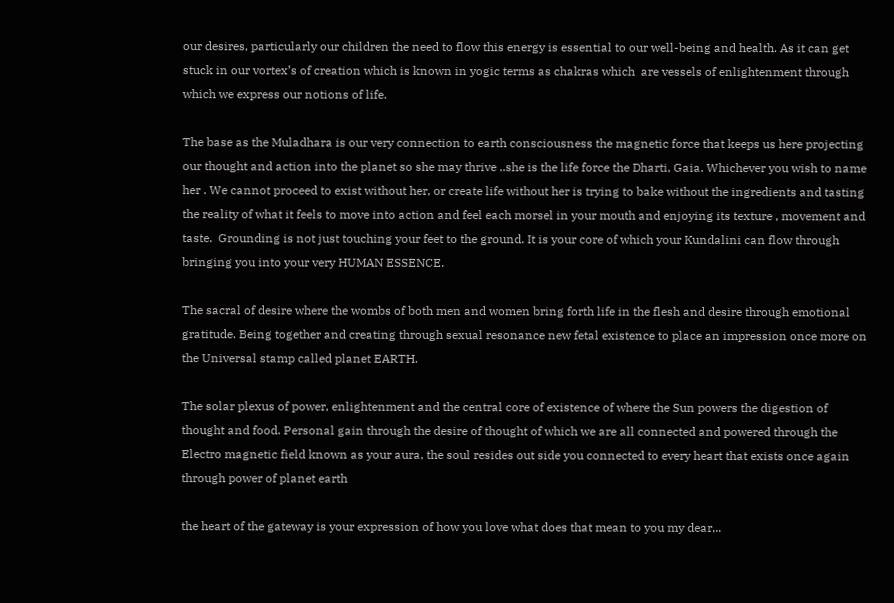our desires, particularly our children the need to flow this energy is essential to our well-being and health. As it can get stuck in our vortex’s of creation which is known in yogic terms as chakras which  are vessels of enlightenment through which we express our notions of life.

The base as the Muladhara is our very connection to earth consciousness the magnetic force that keeps us here projecting our thought and action into the planet so she may thrive ..she is the life force the Dharti, Gaia. Whichever you wish to name her . We cannot proceed to exist without her, or create life without her is trying to bake without the ingredients and tasting the reality of what it feels to move into action and feel each morsel in your mouth and enjoying its texture , movement and taste.  Grounding is not just touching your feet to the ground. It is your core of which your Kundalini can flow through bringing you into your very HUMAN ESSENCE.

The sacral of desire where the wombs of both men and women bring forth life in the flesh and desire through emotional gratitude. Being together and creating through sexual resonance new fetal existence to place an impression once more on the Universal stamp called planet EARTH.

The solar plexus of power, enlightenment and the central core of existence of where the Sun powers the digestion of thought and food. Personal gain through the desire of thought of which we are all connected and powered through the Electro magnetic field known as your aura, the soul resides out side you connected to every heart that exists once again through power of planet earth

the heart of the gateway is your expression of how you love what does that mean to you my dear,..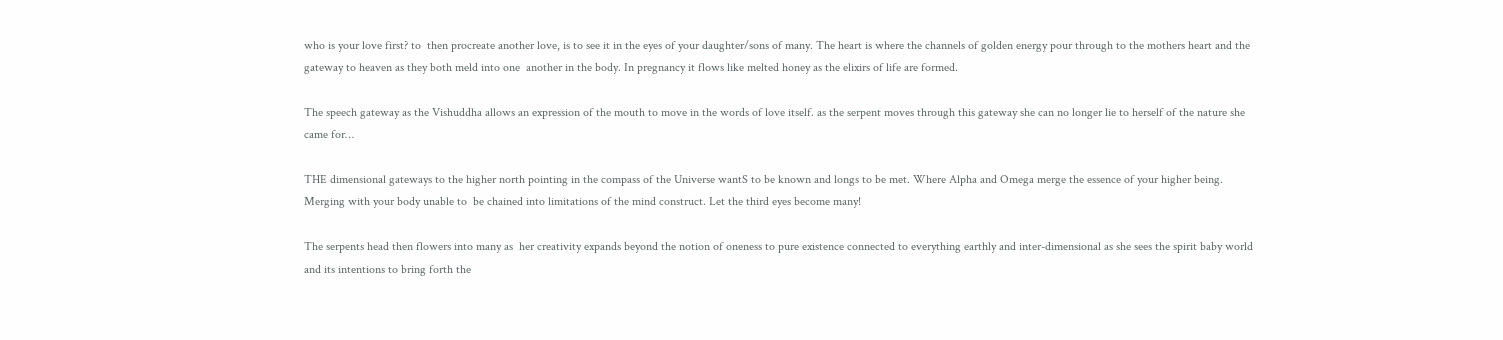who is your love first? to  then procreate another love, is to see it in the eyes of your daughter/sons of many. The heart is where the channels of golden energy pour through to the mothers heart and the gateway to heaven as they both meld into one  another in the body. In pregnancy it flows like melted honey as the elixirs of life are formed.

The speech gateway as the Vishuddha allows an expression of the mouth to move in the words of love itself. as the serpent moves through this gateway she can no longer lie to herself of the nature she came for…

THE dimensional gateways to the higher north pointing in the compass of the Universe wantS to be known and longs to be met. Where Alpha and Omega merge the essence of your higher being. Merging with your body unable to  be chained into limitations of the mind construct. Let the third eyes become many!

The serpents head then flowers into many as  her creativity expands beyond the notion of oneness to pure existence connected to everything earthly and inter-dimensional as she sees the spirit baby world and its intentions to bring forth the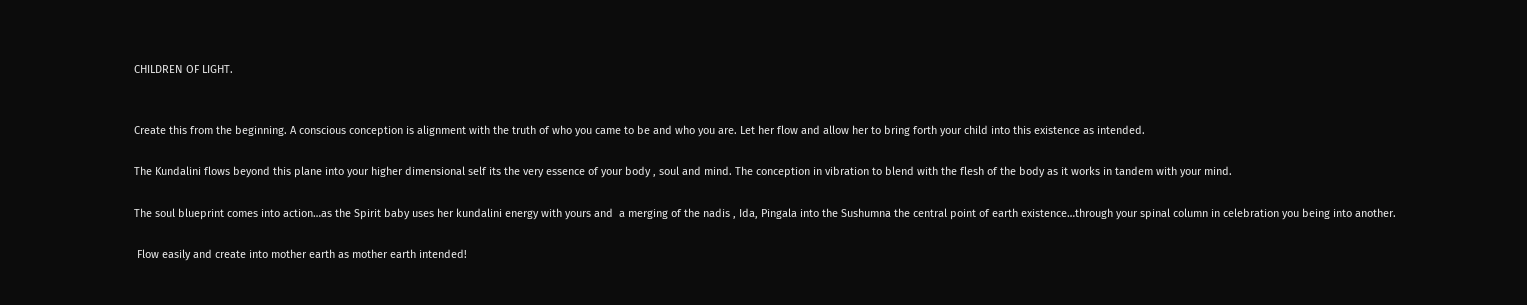CHILDREN OF LIGHT.


Create this from the beginning. A conscious conception is alignment with the truth of who you came to be and who you are. Let her flow and allow her to bring forth your child into this existence as intended.

The Kundalini flows beyond this plane into your higher dimensional self its the very essence of your body , soul and mind. The conception in vibration to blend with the flesh of the body as it works in tandem with your mind.

The soul blueprint comes into action…as the Spirit baby uses her kundalini energy with yours and  a merging of the nadis , Ida, Pingala into the Sushumna the central point of earth existence…through your spinal column in celebration you being into another.

 Flow easily and create into mother earth as mother earth intended!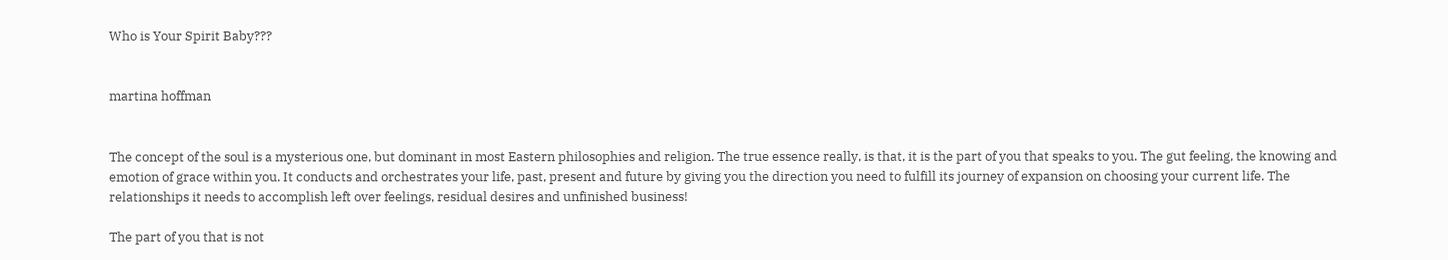Who is Your Spirit Baby???


martina hoffman


The concept of the soul is a mysterious one, but dominant in most Eastern philosophies and religion. The true essence really, is that, it is the part of you that speaks to you. The gut feeling, the knowing and emotion of grace within you. It conducts and orchestrates your life, past, present and future by giving you the direction you need to fulfill its journey of expansion on choosing your current life. The relationships it needs to accomplish left over feelings, residual desires and unfinished business!

The part of you that is not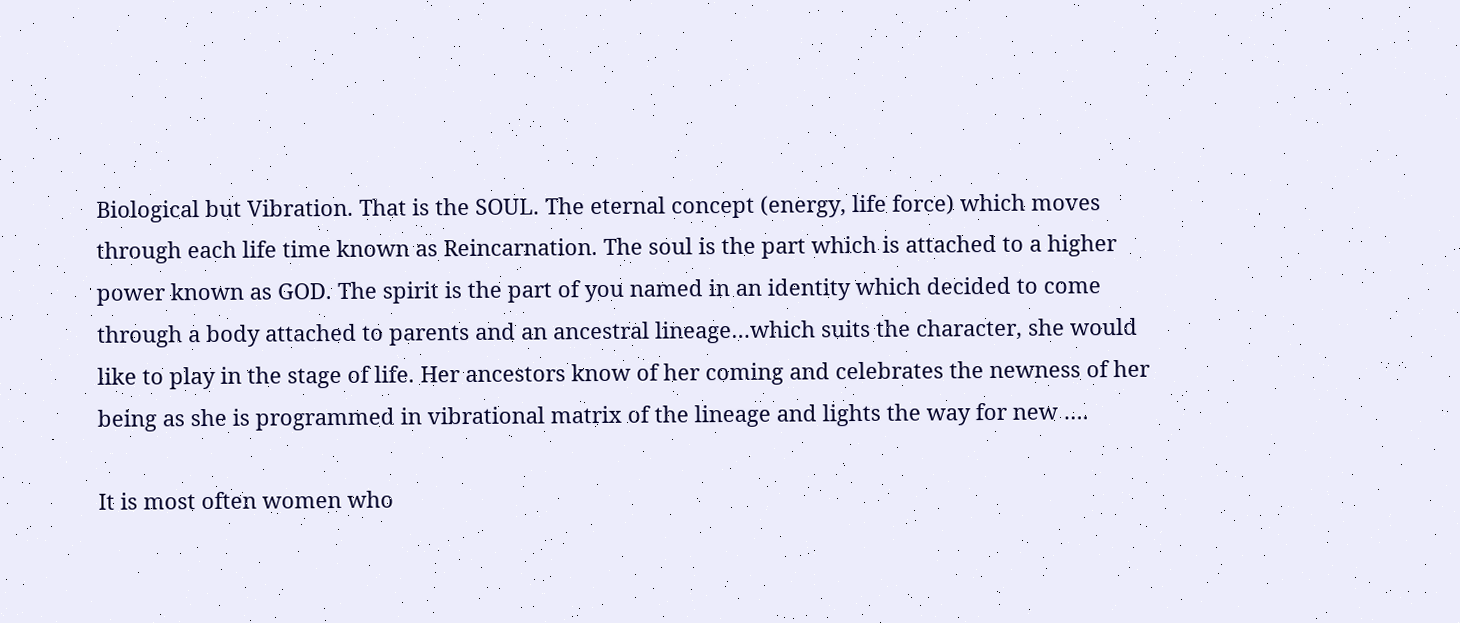Biological but Vibration. That is the SOUL. The eternal concept (energy, life force) which moves through each life time known as Reincarnation. The soul is the part which is attached to a higher power known as GOD. The spirit is the part of you named in an identity which decided to come through a body attached to parents and an ancestral lineage…which suits the character, she would like to play in the stage of life. Her ancestors know of her coming and celebrates the newness of her being as she is programmed in vibrational matrix of the lineage and lights the way for new ….

It is most often women who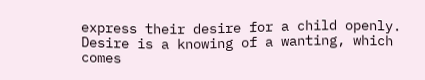express their desire for a child openly. Desire is a knowing of a wanting, which comes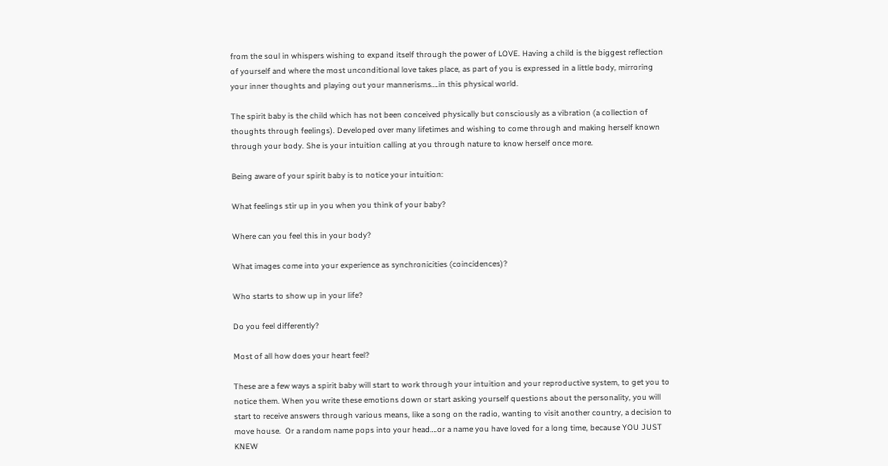from the soul in whispers wishing to expand itself through the power of LOVE. Having a child is the biggest reflection of yourself and where the most unconditional love takes place, as part of you is expressed in a little body, mirroring your inner thoughts and playing out your mannerisms….in this physical world.

The spirit baby is the child which has not been conceived physically but consciously as a vibration (a collection of thoughts through feelings). Developed over many lifetimes and wishing to come through and making herself known through your body. She is your intuition calling at you through nature to know herself once more.

Being aware of your spirit baby is to notice your intuition:

What feelings stir up in you when you think of your baby?

Where can you feel this in your body?

What images come into your experience as synchronicities (coincidences)?

Who starts to show up in your life?

Do you feel differently?

Most of all how does your heart feel?

These are a few ways a spirit baby will start to work through your intuition and your reproductive system, to get you to notice them. When you write these emotions down or start asking yourself questions about the personality, you will start to receive answers through various means, like a song on the radio, wanting to visit another country, a decision to move house.  Or a random name pops into your head….or a name you have loved for a long time, because YOU JUST KNEW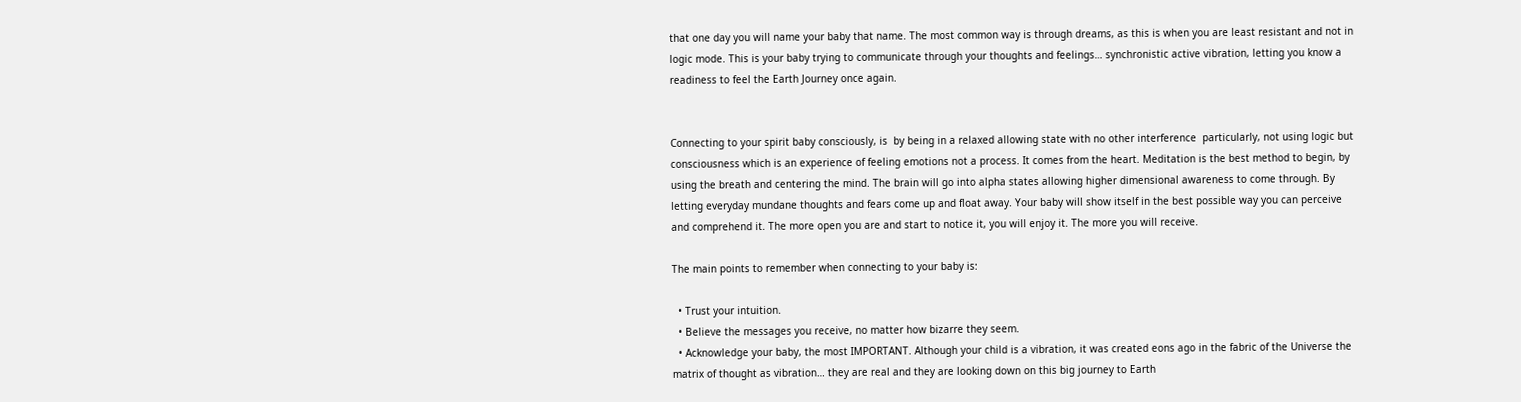that one day you will name your baby that name. The most common way is through dreams, as this is when you are least resistant and not in logic mode. This is your baby trying to communicate through your thoughts and feelings… synchronistic active vibration, letting you know a readiness to feel the Earth Journey once again.


Connecting to your spirit baby consciously, is  by being in a relaxed allowing state with no other interference  particularly, not using logic but consciousness which is an experience of feeling emotions not a process. It comes from the heart. Meditation is the best method to begin, by using the breath and centering the mind. The brain will go into alpha states allowing higher dimensional awareness to come through. By letting everyday mundane thoughts and fears come up and float away. Your baby will show itself in the best possible way you can perceive and comprehend it. The more open you are and start to notice it, you will enjoy it. The more you will receive.

The main points to remember when connecting to your baby is:

  • Trust your intuition.
  • Believe the messages you receive, no matter how bizarre they seem.
  • Acknowledge your baby, the most IMPORTANT. Although your child is a vibration, it was created eons ago in the fabric of the Universe the matrix of thought as vibration… they are real and they are looking down on this big journey to Earth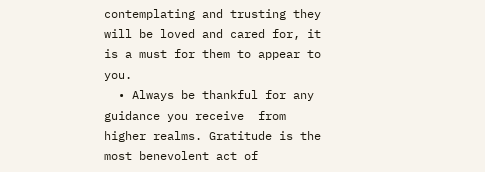contemplating and trusting they will be loved and cared for, it is a must for them to appear to you.
  • Always be thankful for any guidance you receive  from higher realms. Gratitude is the most benevolent act of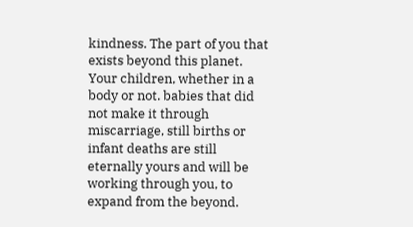kindness. The part of you that exists beyond this planet. Your children, whether in a body or not. babies that did not make it through miscarriage, still births or infant deaths are still eternally yours and will be working through you, to expand from the beyond.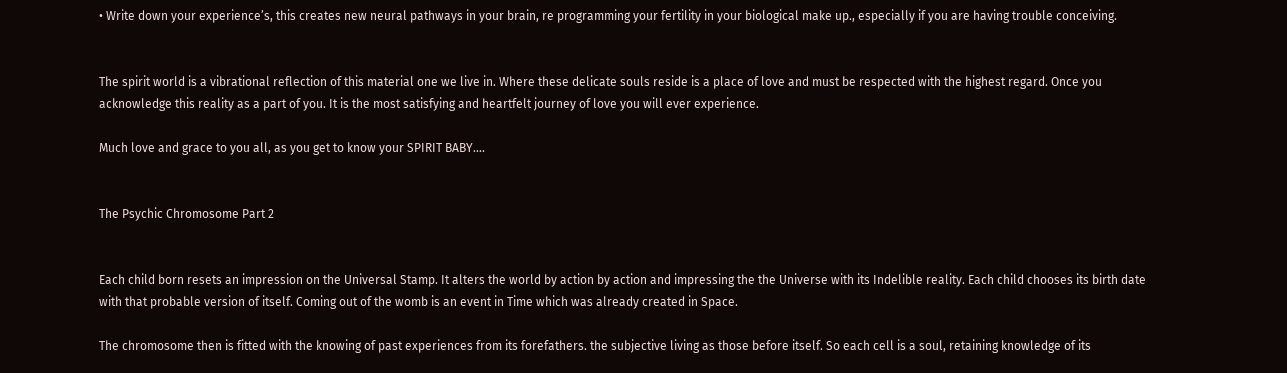• Write down your experience’s, this creates new neural pathways in your brain, re programming your fertility in your biological make up., especially if you are having trouble conceiving.


The spirit world is a vibrational reflection of this material one we live in. Where these delicate souls reside is a place of love and must be respected with the highest regard. Once you acknowledge this reality as a part of you. It is the most satisfying and heartfelt journey of love you will ever experience.

Much love and grace to you all, as you get to know your SPIRIT BABY….


The Psychic Chromosome Part 2


Each child born resets an impression on the Universal Stamp. It alters the world by action by action and impressing the the Universe with its Indelible reality. Each child chooses its birth date with that probable version of itself. Coming out of the womb is an event in Time which was already created in Space.

The chromosome then is fitted with the knowing of past experiences from its forefathers. the subjective living as those before itself. So each cell is a soul, retaining knowledge of its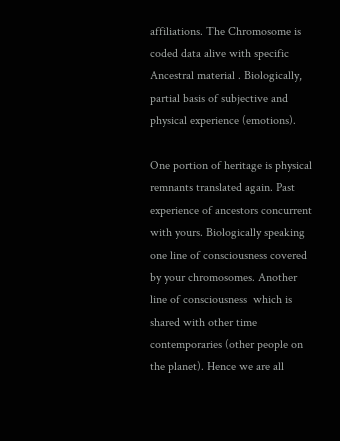affiliations. The Chromosome is coded data alive with specific Ancestral material . Biologically, partial basis of subjective and physical experience (emotions).

One portion of heritage is physical remnants translated again. Past experience of ancestors concurrent with yours. Biologically speaking one line of consciousness covered by your chromosomes. Another line of consciousness  which is shared with other time contemporaries (other people on the planet). Hence we are all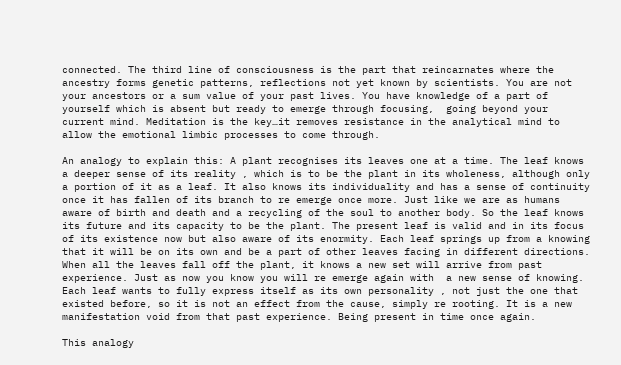connected. The third line of consciousness is the part that reincarnates where the ancestry forms genetic patterns, reflections not yet known by scientists. You are not your ancestors or a sum value of your past lives. You have knowledge of a part of yourself which is absent but ready to emerge through focusing,  going beyond your current mind. Meditation is the key…it removes resistance in the analytical mind to allow the emotional limbic processes to come through.

An analogy to explain this: A plant recognises its leaves one at a time. The leaf knows a deeper sense of its reality , which is to be the plant in its wholeness, although only a portion of it as a leaf. It also knows its individuality and has a sense of continuity once it has fallen of its branch to re emerge once more. Just like we are as humans aware of birth and death and a recycling of the soul to another body. So the leaf knows its future and its capacity to be the plant. The present leaf is valid and in its focus of its existence now but also aware of its enormity. Each leaf springs up from a knowing that it will be on its own and be a part of other leaves facing in different directions. When all the leaves fall off the plant, it knows a new set will arrive from past experience. Just as now you know you will re emerge again with  a new sense of knowing. Each leaf wants to fully express itself as its own personality , not just the one that existed before, so it is not an effect from the cause, simply re rooting. It is a new manifestation void from that past experience. Being present in time once again.

This analogy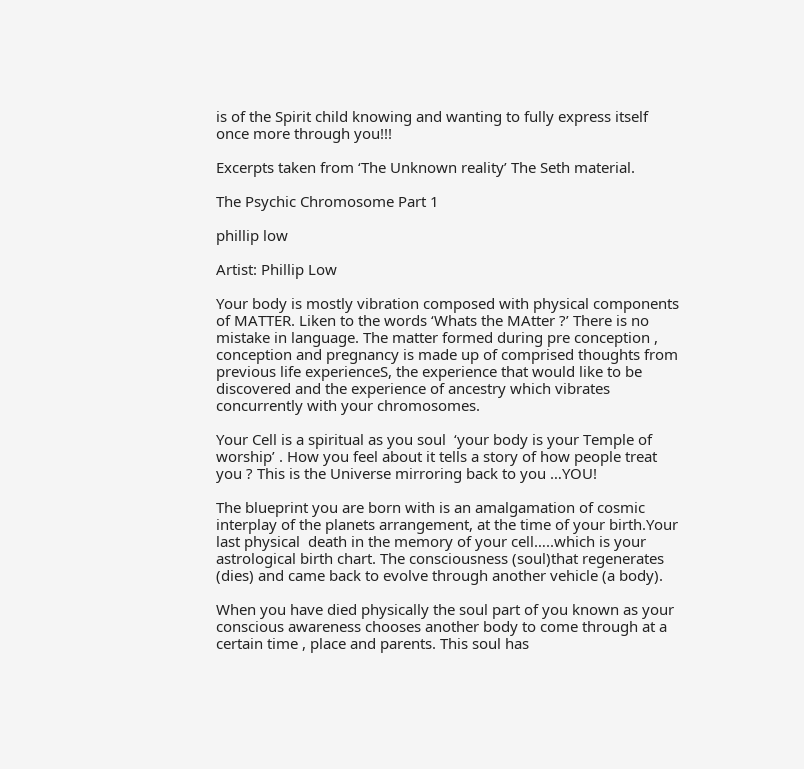is of the Spirit child knowing and wanting to fully express itself once more through you!!!

Excerpts taken from ‘The Unknown reality’ The Seth material.

The Psychic Chromosome Part 1

phillip low

Artist: Phillip Low

Your body is mostly vibration composed with physical components of MATTER. Liken to the words ‘Whats the MAtter ?’ There is no mistake in language. The matter formed during pre conception , conception and pregnancy is made up of comprised thoughts from previous life experienceS, the experience that would like to be discovered and the experience of ancestry which vibrates concurrently with your chromosomes.

Your Cell is a spiritual as you soul  ‘your body is your Temple of worship’ . How you feel about it tells a story of how people treat you ? This is the Universe mirroring back to you …YOU!

The blueprint you are born with is an amalgamation of cosmic interplay of the planets arrangement, at the time of your birth.Your last physical  death in the memory of your cell…..which is your astrological birth chart. The consciousness (soul)that regenerates (dies) and came back to evolve through another vehicle (a body).

When you have died physically the soul part of you known as your conscious awareness chooses another body to come through at a certain time , place and parents. This soul has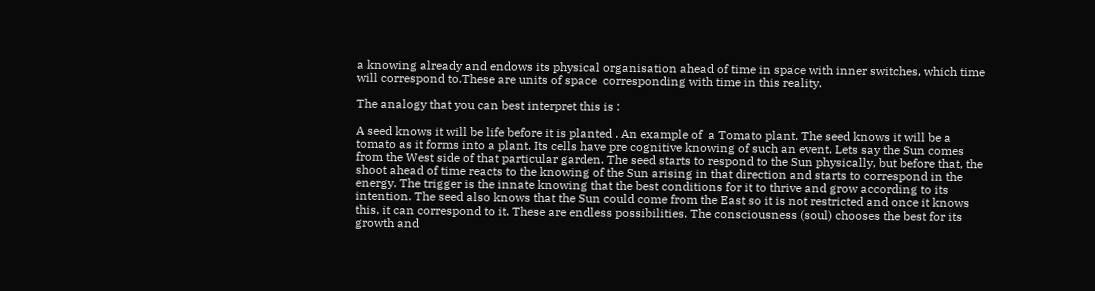a knowing already and endows its physical organisation ahead of time in space with inner switches, which time will correspond to.These are units of space  corresponding with time in this reality.

The analogy that you can best interpret this is :

A seed knows it will be life before it is planted . An example of  a Tomato plant. The seed knows it will be a tomato as it forms into a plant. Its cells have pre cognitive knowing of such an event. Lets say the Sun comes from the West side of that particular garden. The seed starts to respond to the Sun physically, but before that, the shoot ahead of time reacts to the knowing of the Sun arising in that direction and starts to correspond in the energy. The trigger is the innate knowing that the best conditions for it to thrive and grow according to its intention. The seed also knows that the Sun could come from the East so it is not restricted and once it knows this, it can correspond to it. These are endless possibilities. The consciousness (soul) chooses the best for its growth and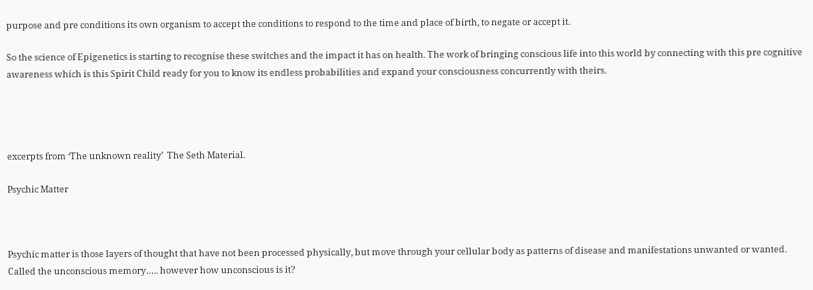purpose and pre conditions its own organism to accept the conditions to respond to the time and place of birth, to negate or accept it.

So the science of Epigenetics is starting to recognise these switches and the impact it has on health. The work of bringing conscious life into this world by connecting with this pre cognitive awareness which is this Spirit Child ready for you to know its endless probabilities and expand your consciousness concurrently with theirs.




excerpts from ‘The unknown reality’  The Seth Material.

Psychic Matter



Psychic matter is those layers of thought that have not been processed physically, but move through your cellular body as patterns of disease and manifestations unwanted or wanted. Called the unconscious memory….. however how unconscious is it?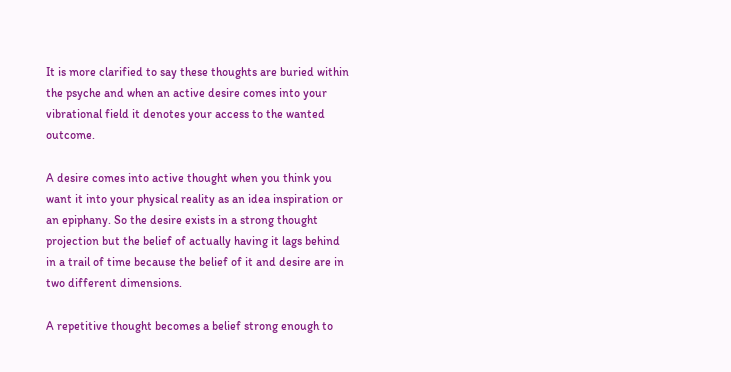It is more clarified to say these thoughts are buried within the psyche and when an active desire comes into your vibrational field it denotes your access to the wanted outcome.

A desire comes into active thought when you think you want it into your physical reality as an idea inspiration or an epiphany. So the desire exists in a strong thought projection but the belief of actually having it lags behind in a trail of time because the belief of it and desire are in two different dimensions.

A repetitive thought becomes a belief strong enough to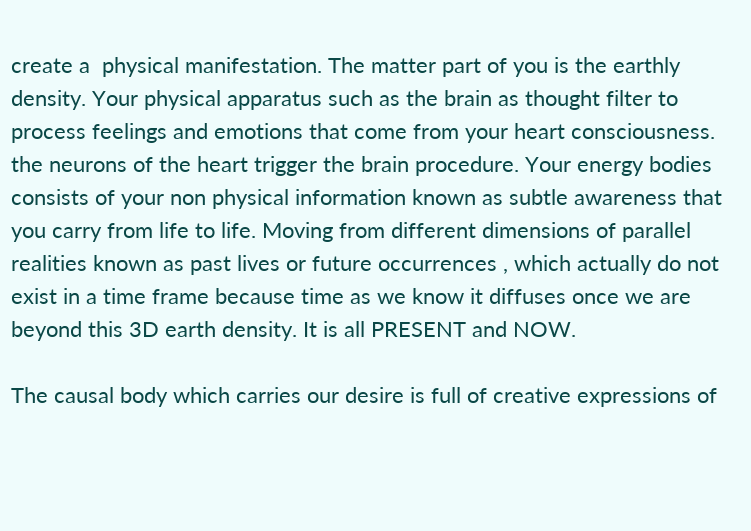create a  physical manifestation. The matter part of you is the earthly density. Your physical apparatus such as the brain as thought filter to process feelings and emotions that come from your heart consciousness. the neurons of the heart trigger the brain procedure. Your energy bodies consists of your non physical information known as subtle awareness that you carry from life to life. Moving from different dimensions of parallel realities known as past lives or future occurrences , which actually do not exist in a time frame because time as we know it diffuses once we are beyond this 3D earth density. It is all PRESENT and NOW.

The causal body which carries our desire is full of creative expressions of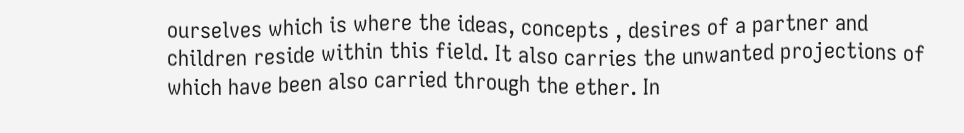ourselves which is where the ideas, concepts , desires of a partner and children reside within this field. It also carries the unwanted projections of which have been also carried through the ether. In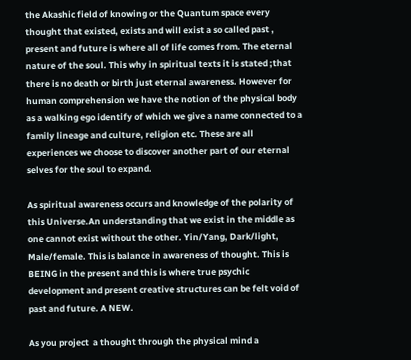the Akashic field of knowing or the Quantum space every thought that existed, exists and will exist a so called past , present and future is where all of life comes from. The eternal nature of the soul. This why in spiritual texts it is stated ;that there is no death or birth just eternal awareness. However for human comprehension we have the notion of the physical body as a walking ego identify of which we give a name connected to a family lineage and culture, religion etc. These are all experiences we choose to discover another part of our eternal selves for the soul to expand.

As spiritual awareness occurs and knowledge of the polarity of this Universe.An understanding that we exist in the middle as one cannot exist without the other. Yin/Yang, Dark/light, Male/female. This is balance in awareness of thought. This is BEING in the present and this is where true psychic development and present creative structures can be felt void of past and future. A NEW.

As you project  a thought through the physical mind a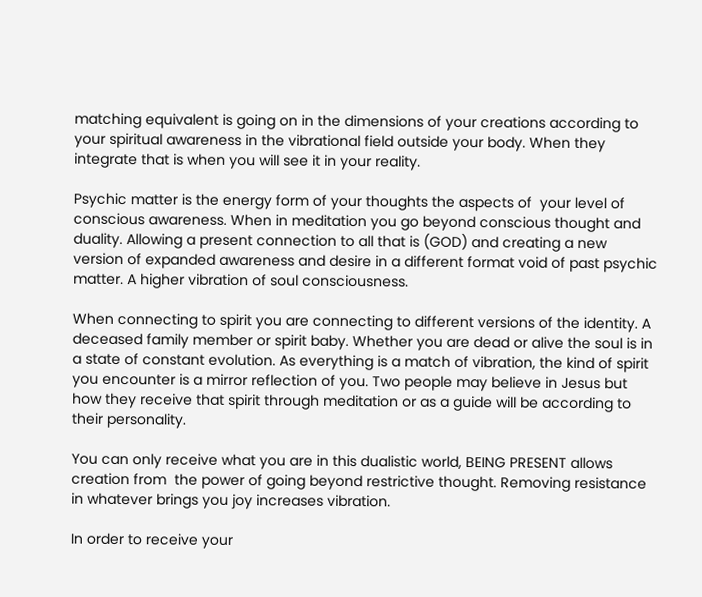matching equivalent is going on in the dimensions of your creations according to your spiritual awareness in the vibrational field outside your body. When they integrate that is when you will see it in your reality.

Psychic matter is the energy form of your thoughts the aspects of  your level of conscious awareness. When in meditation you go beyond conscious thought and duality. Allowing a present connection to all that is (GOD) and creating a new version of expanded awareness and desire in a different format void of past psychic matter. A higher vibration of soul consciousness.

When connecting to spirit you are connecting to different versions of the identity. A deceased family member or spirit baby. Whether you are dead or alive the soul is in a state of constant evolution. As everything is a match of vibration, the kind of spirit you encounter is a mirror reflection of you. Two people may believe in Jesus but how they receive that spirit through meditation or as a guide will be according to their personality.

You can only receive what you are in this dualistic world, BEING PRESENT allows creation from  the power of going beyond restrictive thought. Removing resistance in whatever brings you joy increases vibration.

In order to receive your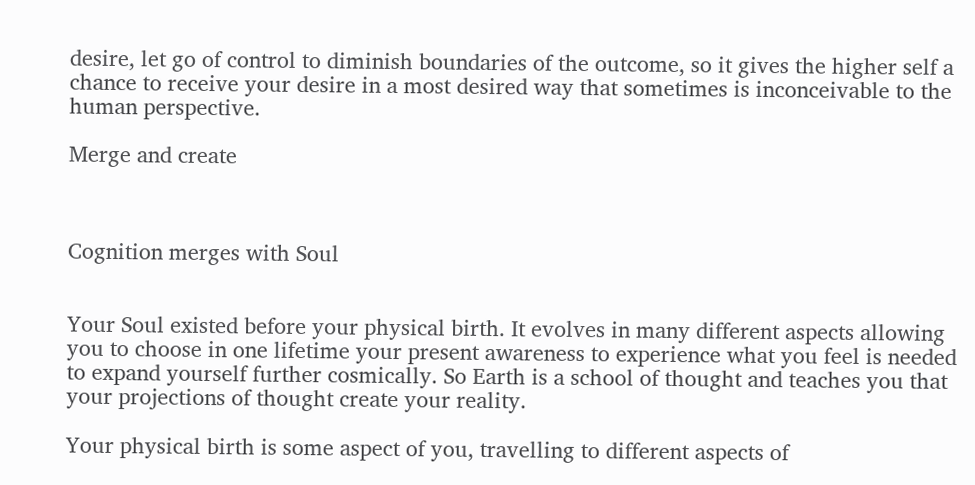desire, let go of control to diminish boundaries of the outcome, so it gives the higher self a chance to receive your desire in a most desired way that sometimes is inconceivable to the human perspective.

Merge and create



Cognition merges with Soul


Your Soul existed before your physical birth. It evolves in many different aspects allowing you to choose in one lifetime your present awareness to experience what you feel is needed to expand yourself further cosmically. So Earth is a school of thought and teaches you that your projections of thought create your reality.

Your physical birth is some aspect of you, travelling to different aspects of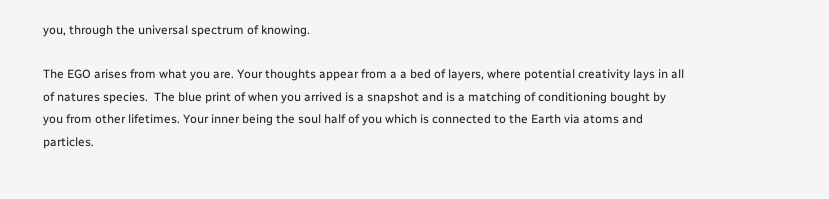you, through the universal spectrum of knowing.

The EGO arises from what you are. Your thoughts appear from a a bed of layers, where potential creativity lays in all of natures species.  The blue print of when you arrived is a snapshot and is a matching of conditioning bought by you from other lifetimes. Your inner being the soul half of you which is connected to the Earth via atoms and particles.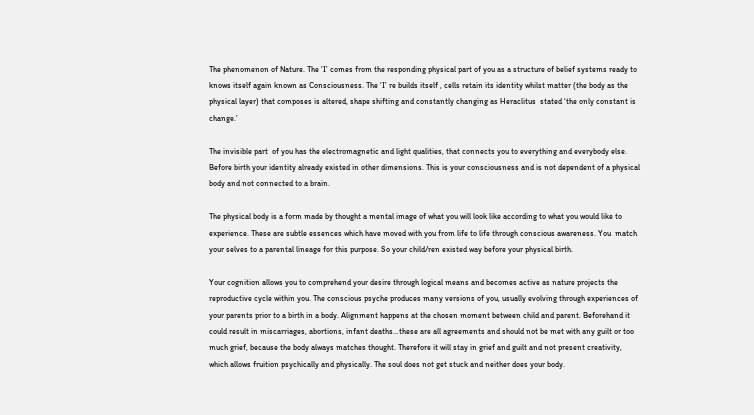The phenomenon of Nature. The ‘I’ comes from the responding physical part of you as a structure of belief systems ready to knows itself again known as Consciousness. The ‘I’ re builds itself , cells retain its identity whilst matter (the body as the physical layer) that composes is altered, shape shifting and constantly changing as Heraclitus  stated ‘the only constant is change.’

The invisible part  of you has the electromagnetic and light qualities, that connects you to everything and everybody else. Before birth your identity already existed in other dimensions. This is your consciousness and is not dependent of a physical body and not connected to a brain.

The physical body is a form made by thought a mental image of what you will look like according to what you would like to experience. These are subtle essences which have moved with you from life to life through conscious awareness. You  match your selves to a parental lineage for this purpose. So your child/ren existed way before your physical birth.

Your cognition allows you to comprehend your desire through logical means and becomes active as nature projects the reproductive cycle within you. The conscious psyche produces many versions of you, usually evolving through experiences of your parents prior to a birth in a body. Alignment happens at the chosen moment between child and parent. Beforehand it could result in miscarriages, abortions, infant deaths…these are all agreements and should not be met with any guilt or too much grief, because the body always matches thought. Therefore it will stay in grief and guilt and not present creativity, which allows fruition psychically and physically. The soul does not get stuck and neither does your body.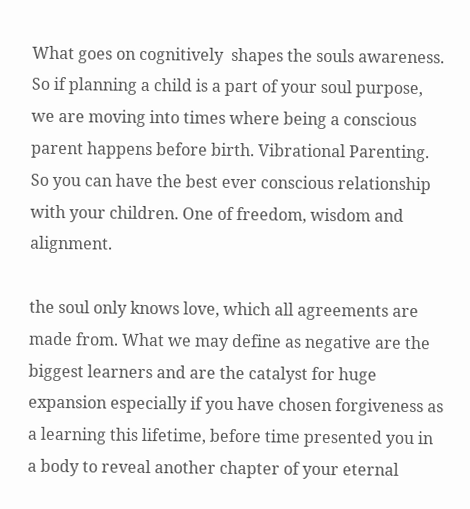What goes on cognitively  shapes the souls awareness. So if planning a child is a part of your soul purpose, we are moving into times where being a conscious parent happens before birth. Vibrational Parenting. So you can have the best ever conscious relationship with your children. One of freedom, wisdom and alignment.

the soul only knows love, which all agreements are made from. What we may define as negative are the biggest learners and are the catalyst for huge expansion especially if you have chosen forgiveness as a learning this lifetime, before time presented you in a body to reveal another chapter of your eternal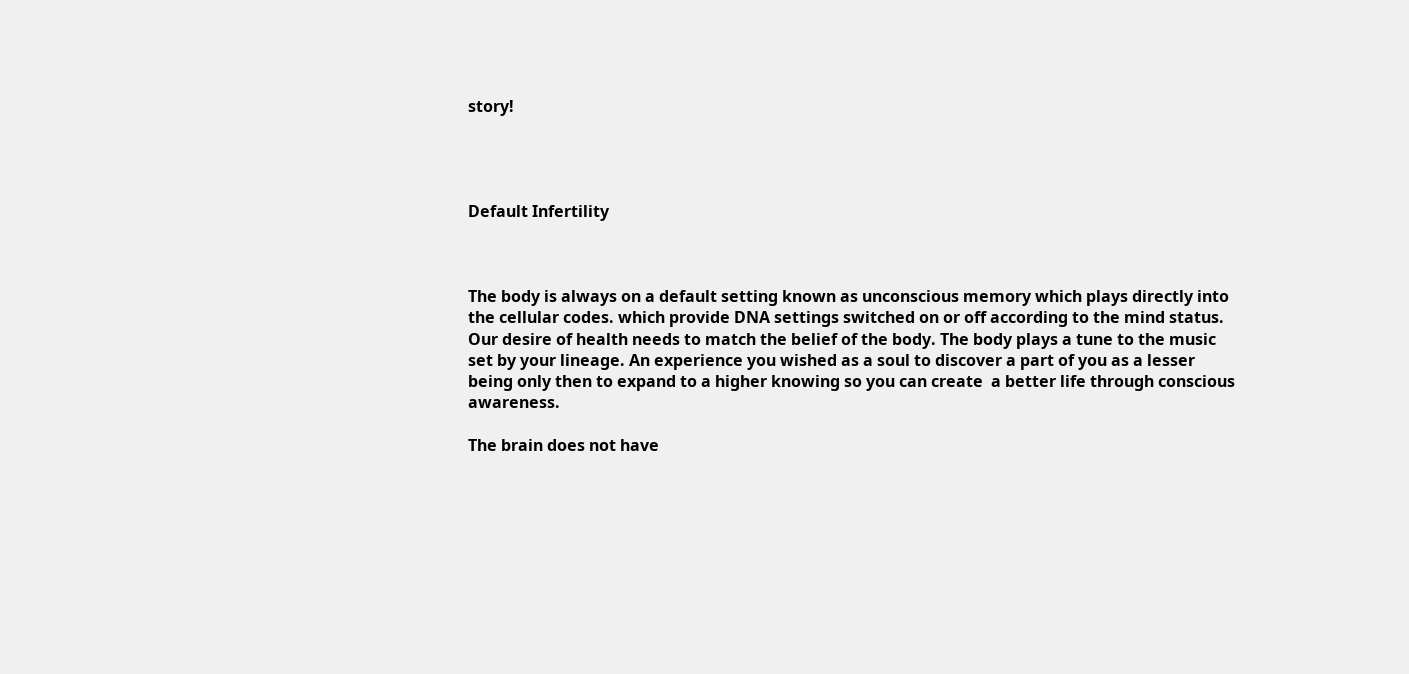story!




Default Infertility



The body is always on a default setting known as unconscious memory which plays directly into the cellular codes. which provide DNA settings switched on or off according to the mind status. Our desire of health needs to match the belief of the body. The body plays a tune to the music set by your lineage. An experience you wished as a soul to discover a part of you as a lesser being only then to expand to a higher knowing so you can create  a better life through conscious awareness.

The brain does not have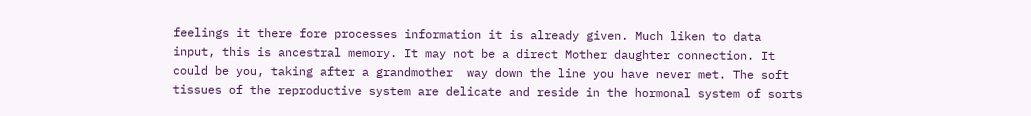feelings it there fore processes information it is already given. Much liken to data input, this is ancestral memory. It may not be a direct Mother daughter connection. It could be you, taking after a grandmother  way down the line you have never met. The soft tissues of the reproductive system are delicate and reside in the hormonal system of sorts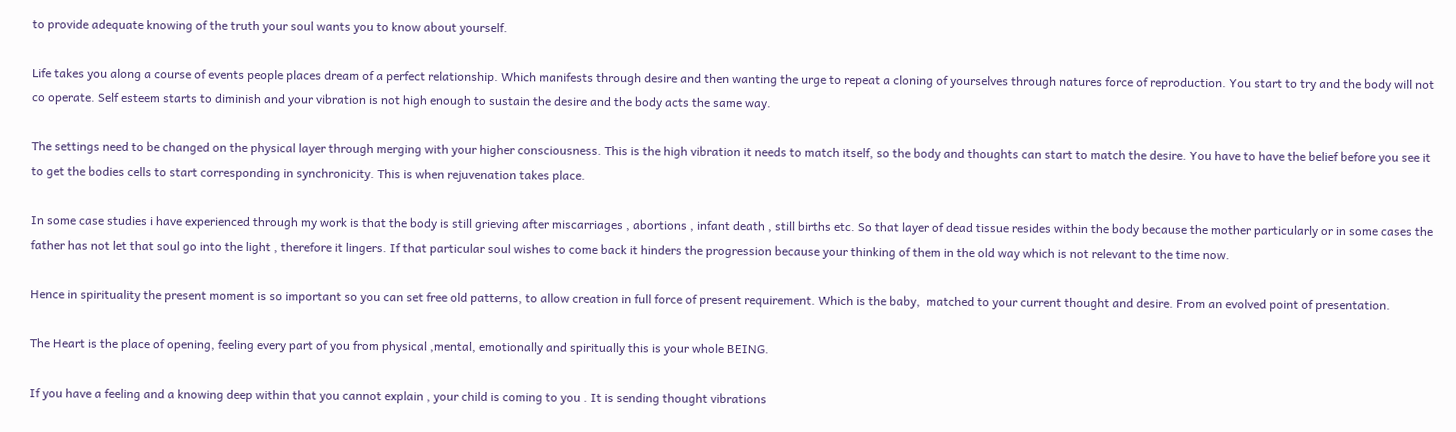to provide adequate knowing of the truth your soul wants you to know about yourself.

Life takes you along a course of events people places dream of a perfect relationship. Which manifests through desire and then wanting the urge to repeat a cloning of yourselves through natures force of reproduction. You start to try and the body will not co operate. Self esteem starts to diminish and your vibration is not high enough to sustain the desire and the body acts the same way.

The settings need to be changed on the physical layer through merging with your higher consciousness. This is the high vibration it needs to match itself, so the body and thoughts can start to match the desire. You have to have the belief before you see it to get the bodies cells to start corresponding in synchronicity. This is when rejuvenation takes place.

In some case studies i have experienced through my work is that the body is still grieving after miscarriages , abortions , infant death , still births etc. So that layer of dead tissue resides within the body because the mother particularly or in some cases the father has not let that soul go into the light , therefore it lingers. If that particular soul wishes to come back it hinders the progression because your thinking of them in the old way which is not relevant to the time now.

Hence in spirituality the present moment is so important so you can set free old patterns, to allow creation in full force of present requirement. Which is the baby,  matched to your current thought and desire. From an evolved point of presentation.

The Heart is the place of opening, feeling every part of you from physical ,mental, emotionally and spiritually this is your whole BEING.

If you have a feeling and a knowing deep within that you cannot explain , your child is coming to you . It is sending thought vibrations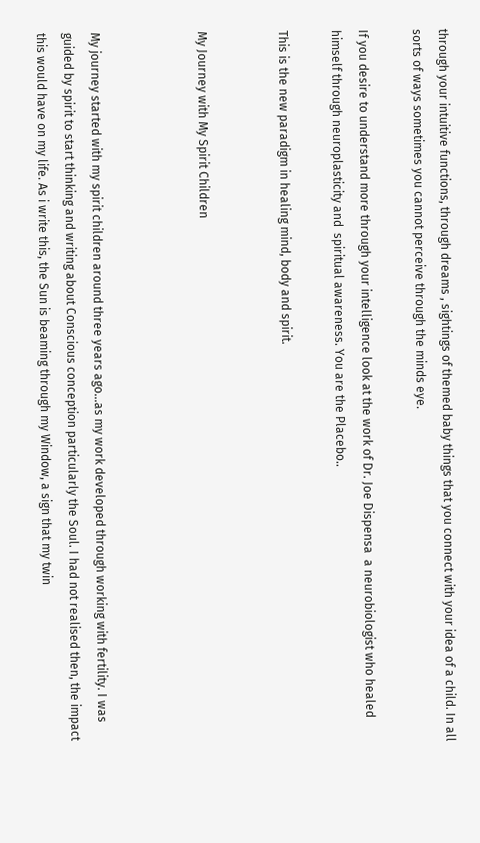through your intuitive functions, through dreams , sightings of themed baby things that you connect with your idea of a child. In all sorts of ways sometimes you cannot perceive through the minds eye.

If you desire to understand more through your intelligence look at the work of Dr. Joe Dispensa  a neurobiologist who healed himself through neuroplasticity and  spiritual awareness. You are the Placebo..

This is the new paradigm in healing mind, body and spirit.


My Journey with My Spirit Children



My journey started with my spirit children around three years ago…as my work developed through working with fertility. I was guided by spirit to start thinking and writing about Conscious conception particularly the Soul. I had not realised then, the impact this would have on my life. As i write this, the Sun is beaming through my Window, a sign that my twin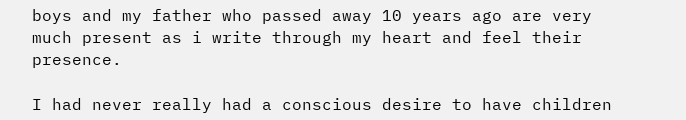boys and my father who passed away 10 years ago are very much present as i write through my heart and feel their presence.

I had never really had a conscious desire to have children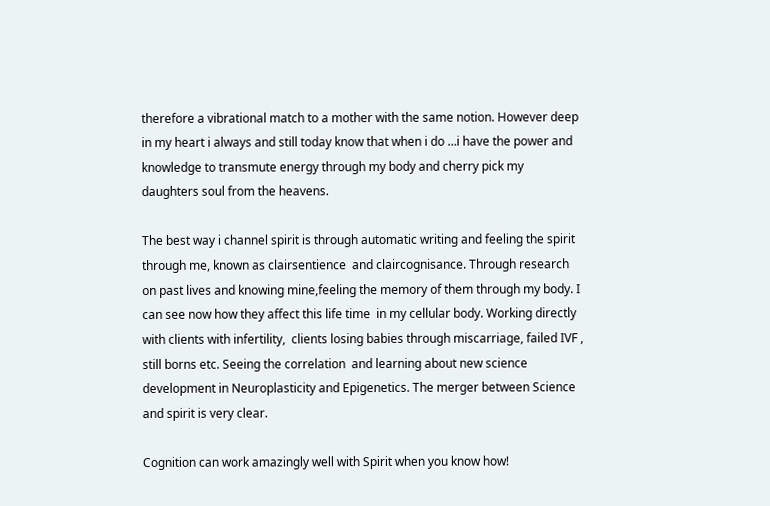therefore a vibrational match to a mother with the same notion. However deep in my heart i always and still today know that when i do …i have the power and knowledge to transmute energy through my body and cherry pick my daughters soul from the heavens.

The best way i channel spirit is through automatic writing and feeling the spirit through me, known as clairsentience  and claircognisance. Through research on past lives and knowing mine,feeling the memory of them through my body. I can see now how they affect this life time  in my cellular body. Working directly with clients with infertility,  clients losing babies through miscarriage, failed IVF , still borns etc. Seeing the correlation  and learning about new science development in Neuroplasticity and Epigenetics. The merger between Science and spirit is very clear.

Cognition can work amazingly well with Spirit when you know how!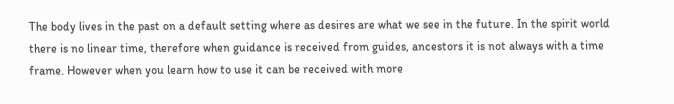The body lives in the past on a default setting where as desires are what we see in the future. In the spirit world there is no linear time, therefore when guidance is received from guides, ancestors it is not always with a time frame. However when you learn how to use it can be received with more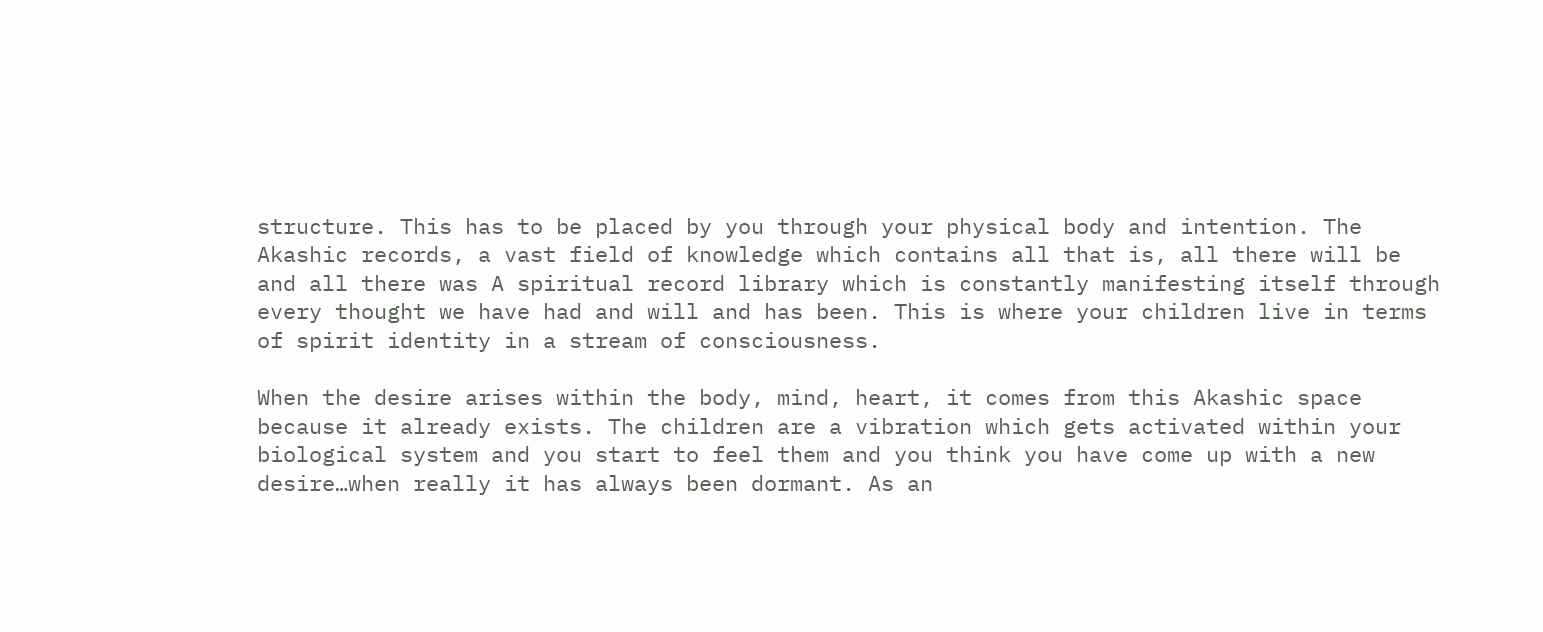structure. This has to be placed by you through your physical body and intention. The Akashic records, a vast field of knowledge which contains all that is, all there will be and all there was A spiritual record library which is constantly manifesting itself through every thought we have had and will and has been. This is where your children live in terms of spirit identity in a stream of consciousness.

When the desire arises within the body, mind, heart, it comes from this Akashic space because it already exists. The children are a vibration which gets activated within your biological system and you start to feel them and you think you have come up with a new desire…when really it has always been dormant. As an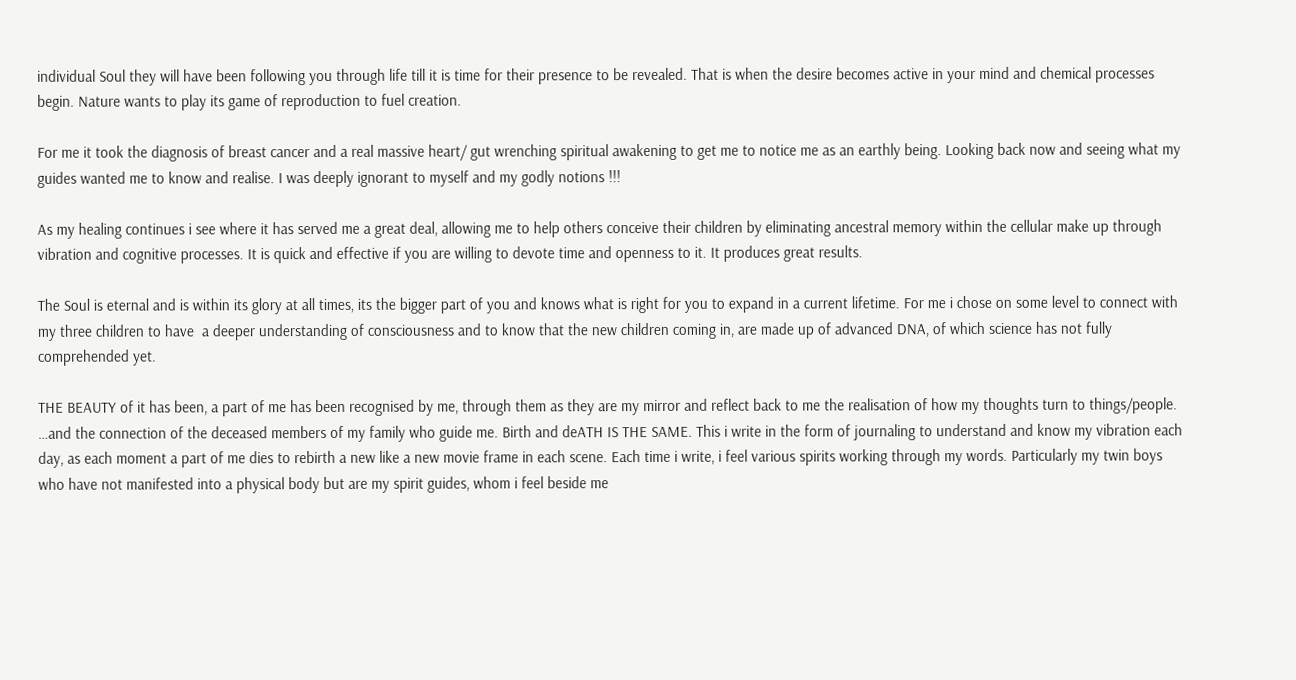individual Soul they will have been following you through life till it is time for their presence to be revealed. That is when the desire becomes active in your mind and chemical processes begin. Nature wants to play its game of reproduction to fuel creation.

For me it took the diagnosis of breast cancer and a real massive heart/ gut wrenching spiritual awakening to get me to notice me as an earthly being. Looking back now and seeing what my guides wanted me to know and realise. I was deeply ignorant to myself and my godly notions !!!

As my healing continues i see where it has served me a great deal, allowing me to help others conceive their children by eliminating ancestral memory within the cellular make up through vibration and cognitive processes. It is quick and effective if you are willing to devote time and openness to it. It produces great results.

The Soul is eternal and is within its glory at all times, its the bigger part of you and knows what is right for you to expand in a current lifetime. For me i chose on some level to connect with my three children to have  a deeper understanding of consciousness and to know that the new children coming in, are made up of advanced DNA, of which science has not fully comprehended yet.

THE BEAUTY of it has been, a part of me has been recognised by me, through them as they are my mirror and reflect back to me the realisation of how my thoughts turn to things/people. …and the connection of the deceased members of my family who guide me. Birth and deATH IS THE SAME. This i write in the form of journaling to understand and know my vibration each day, as each moment a part of me dies to rebirth a new like a new movie frame in each scene. Each time i write, i feel various spirits working through my words. Particularly my twin boys who have not manifested into a physical body but are my spirit guides, whom i feel beside me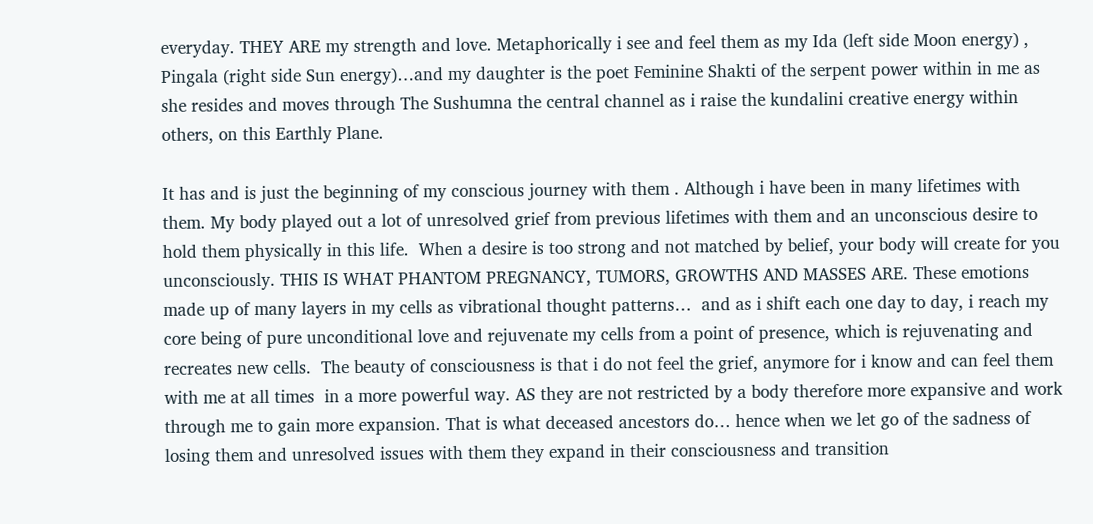everyday. THEY ARE my strength and love. Metaphorically i see and feel them as my Ida (left side Moon energy) , Pingala (right side Sun energy)…and my daughter is the poet Feminine Shakti of the serpent power within in me as she resides and moves through The Sushumna the central channel as i raise the kundalini creative energy within others, on this Earthly Plane.

It has and is just the beginning of my conscious journey with them . Although i have been in many lifetimes with them. My body played out a lot of unresolved grief from previous lifetimes with them and an unconscious desire to hold them physically in this life.  When a desire is too strong and not matched by belief, your body will create for you unconsciously. THIS IS WHAT PHANTOM PREGNANCY, TUMORS, GROWTHS AND MASSES ARE. These emotions made up of many layers in my cells as vibrational thought patterns…  and as i shift each one day to day, i reach my core being of pure unconditional love and rejuvenate my cells from a point of presence, which is rejuvenating and recreates new cells.  The beauty of consciousness is that i do not feel the grief, anymore for i know and can feel them with me at all times  in a more powerful way. AS they are not restricted by a body therefore more expansive and work through me to gain more expansion. That is what deceased ancestors do… hence when we let go of the sadness of losing them and unresolved issues with them they expand in their consciousness and transition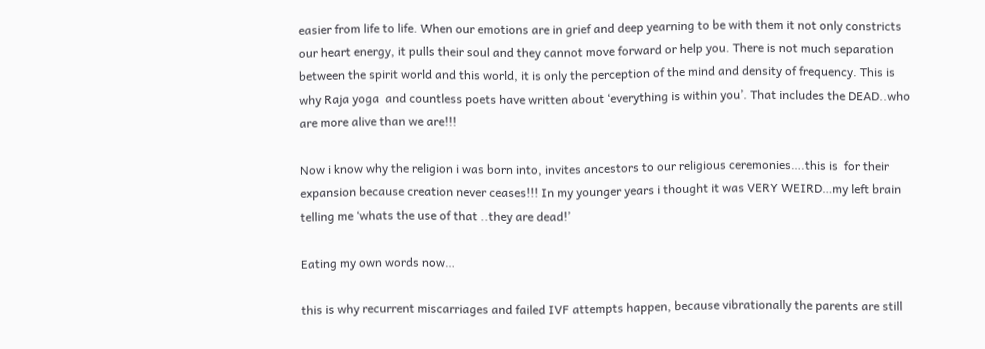easier from life to life. When our emotions are in grief and deep yearning to be with them it not only constricts our heart energy, it pulls their soul and they cannot move forward or help you. There is not much separation between the spirit world and this world, it is only the perception of the mind and density of frequency. This is why Raja yoga  and countless poets have written about ‘everything is within you’. That includes the DEAD..who are more alive than we are!!!

Now i know why the religion i was born into, invites ancestors to our religious ceremonies….this is  for their expansion because creation never ceases!!! In my younger years i thought it was VERY WEIRD…my left brain telling me ‘whats the use of that ..they are dead!’

Eating my own words now…

this is why recurrent miscarriages and failed IVF attempts happen, because vibrationally the parents are still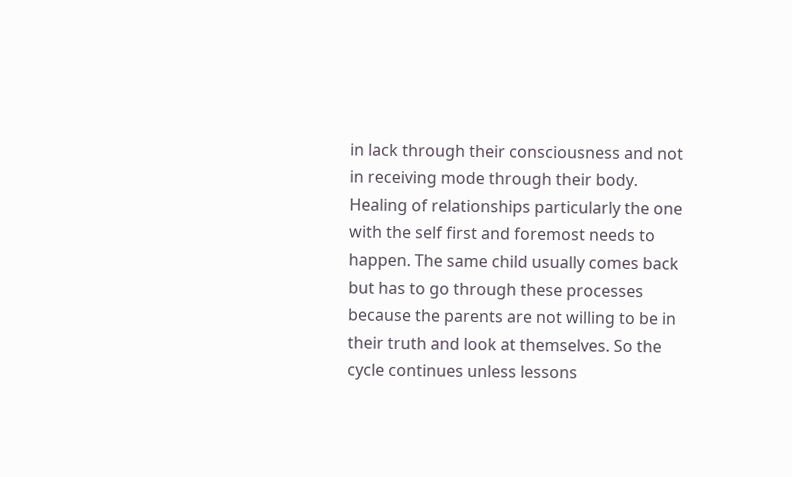in lack through their consciousness and not in receiving mode through their body. Healing of relationships particularly the one with the self first and foremost needs to happen. The same child usually comes back but has to go through these processes because the parents are not willing to be in their truth and look at themselves. So the cycle continues unless lessons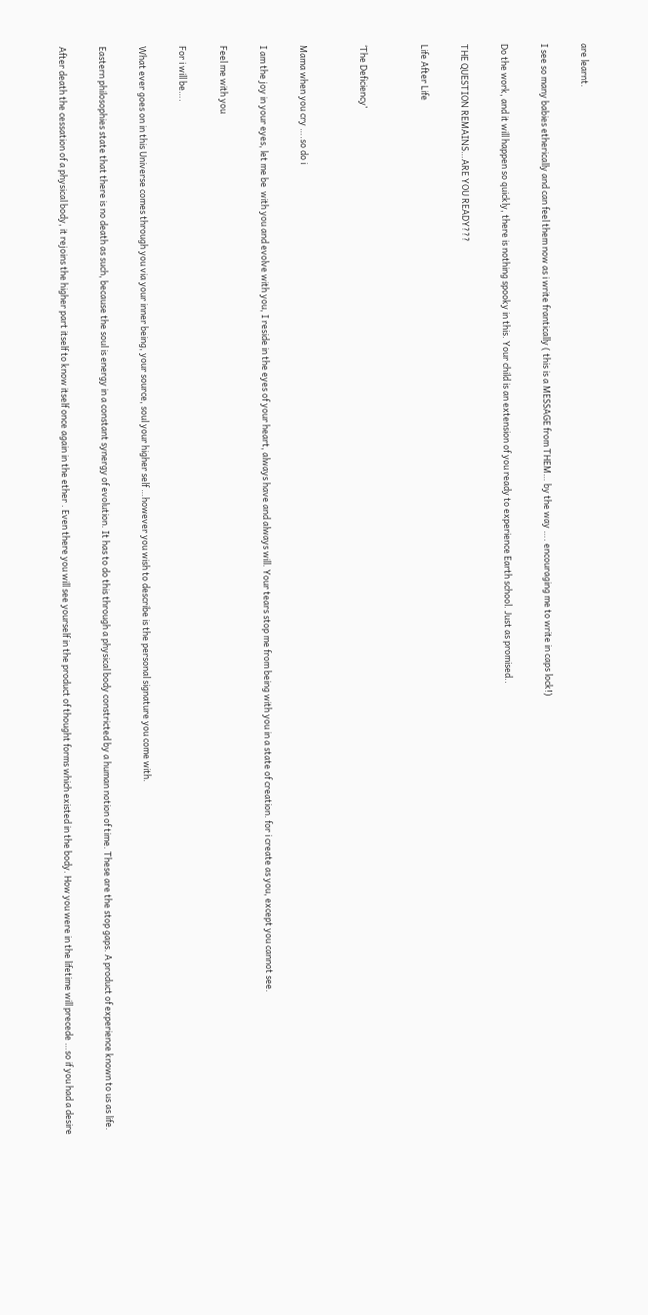are learnt.

I see so many babies etherically and can feel them now as i write frantically ( this is a MESSAGE from THEM… by the way …. encouraging me to write in caps lock!)

Do the work, and it will happen so quickly, there is nothing spooky in this. Your child is an extension of you ready to experience Earth school. Just as promised..

THE QUESTION REMAINS…ARE YOU READY???

Life After Life


‘The Deficiency’


Mama when you cry ….so do i

I am the joy in your eyes, let me be  with you and evolve with you, I reside in the eyes of your heart, always have and always will. Your tears stop me from being with you in a state of creation. for i create as you, except you cannot see.

Feel me with you

For i will be….

What ever goes on in this Universe comes through you via your inner being, your source, soul your higher self …however you wish to describe is the personal signature you come with.

Eastern philosophies state that there is no death as such, because the soul is energy in a constant synergy of evolution. It has to do this through a physical body constricted by a human notion of time. These are the stop gaps. A product of experience known to us as life.

After death the cessation of a physical body, it rejoins the higher part itself to know itself once again in the ether . Even there you will see yourself in the product of thought forms which existed in the body. How you were in the lifetime will precede …so if you had a desire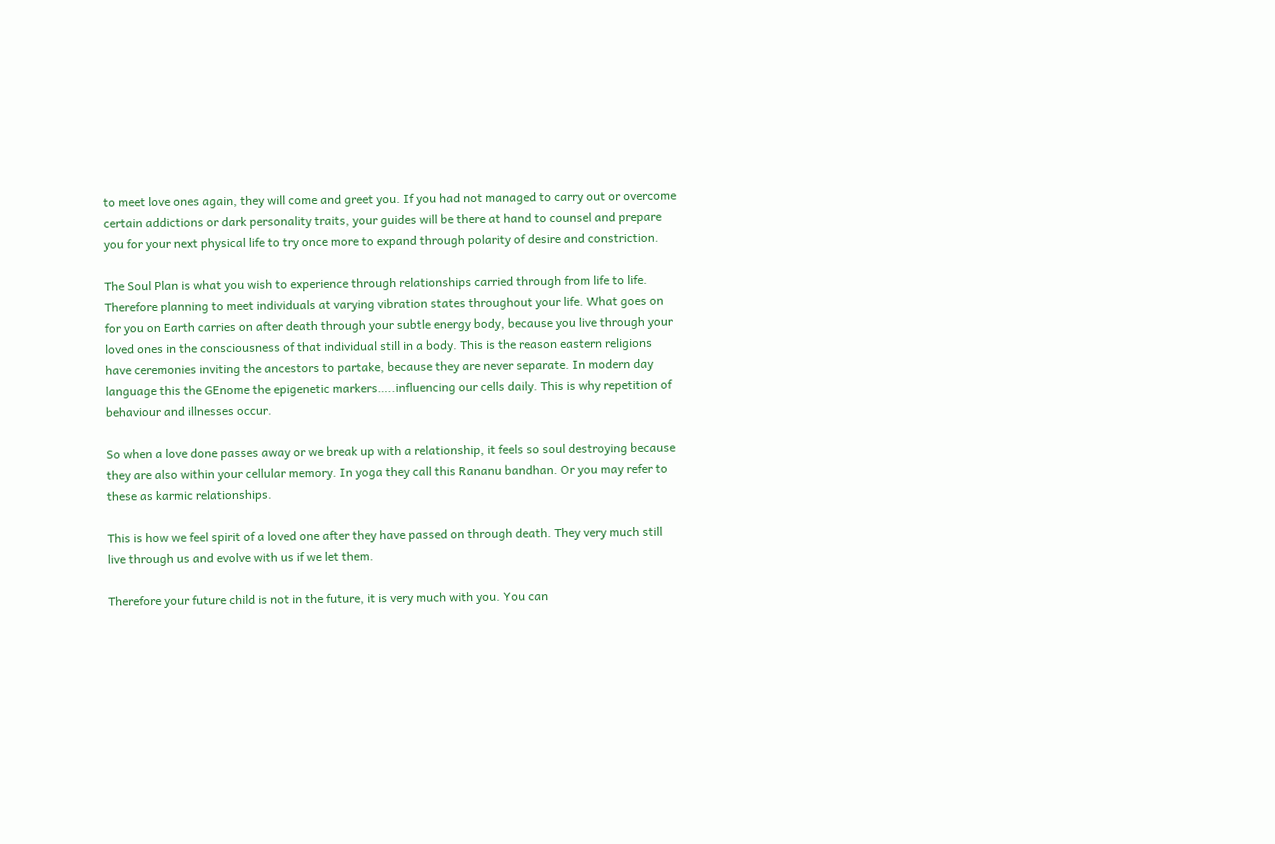to meet love ones again, they will come and greet you. If you had not managed to carry out or overcome certain addictions or dark personality traits, your guides will be there at hand to counsel and prepare you for your next physical life to try once more to expand through polarity of desire and constriction.

The Soul Plan is what you wish to experience through relationships carried through from life to life. Therefore planning to meet individuals at varying vibration states throughout your life. What goes on for you on Earth carries on after death through your subtle energy body, because you live through your loved ones in the consciousness of that individual still in a body. This is the reason eastern religions have ceremonies inviting the ancestors to partake, because they are never separate. In modern day language this the GEnome the epigenetic markers…..influencing our cells daily. This is why repetition of behaviour and illnesses occur.

So when a love done passes away or we break up with a relationship, it feels so soul destroying because they are also within your cellular memory. In yoga they call this Rananu bandhan. Or you may refer to these as karmic relationships.

This is how we feel spirit of a loved one after they have passed on through death. They very much still live through us and evolve with us if we let them.

Therefore your future child is not in the future, it is very much with you. You can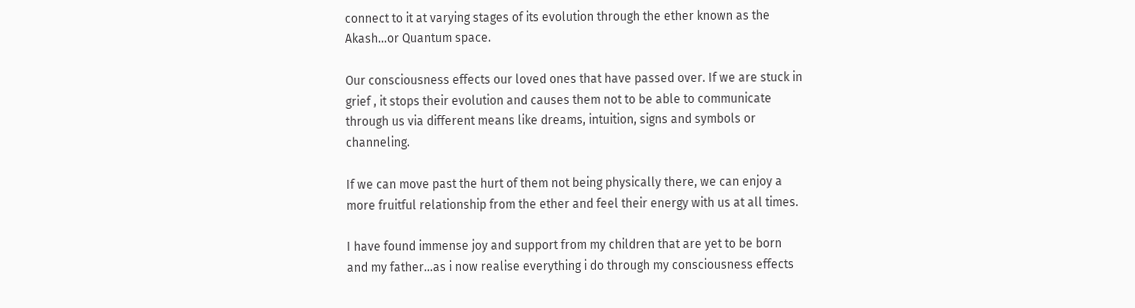connect to it at varying stages of its evolution through the ether known as the Akash…or Quantum space.

Our consciousness effects our loved ones that have passed over. If we are stuck in grief , it stops their evolution and causes them not to be able to communicate through us via different means like dreams, intuition, signs and symbols or channeling.

If we can move past the hurt of them not being physically there, we can enjoy a more fruitful relationship from the ether and feel their energy with us at all times.

I have found immense joy and support from my children that are yet to be born and my father…as i now realise everything i do through my consciousness effects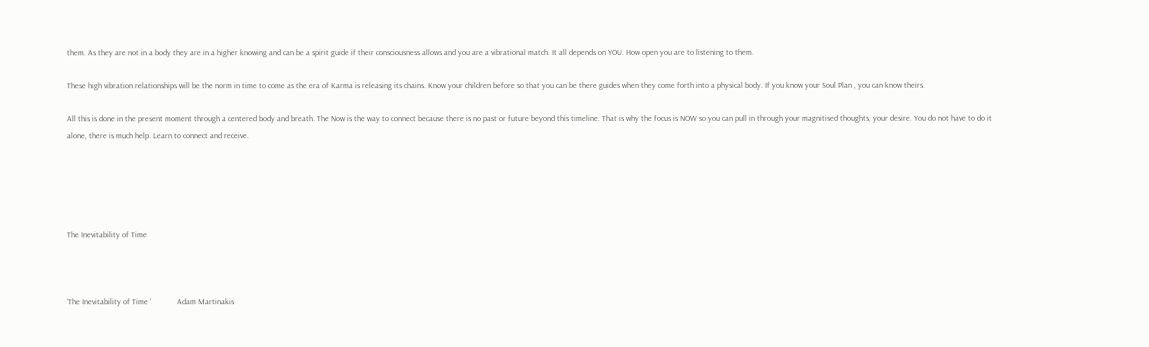them. As they are not in a body they are in a higher knowing and can be a spirit guide if their consciousness allows and you are a vibrational match. It all depends on YOU. How open you are to listening to them.

These high vibration relationships will be the norm in time to come as the era of Karma is releasing its chains. Know your children before so that you can be there guides when they come forth into a physical body. If you know your Soul Plan , you can know theirs.

All this is done in the present moment through a centered body and breath. The Now is the way to connect because there is no past or future beyond this timeline. That is why the focus is NOW so you can pull in through your magnitised thoughts, your desire. You do not have to do it alone, there is much help. Learn to connect and receive.





The Inevitability of Time



‘The Inevitability of Time ‘             Adam Martinakis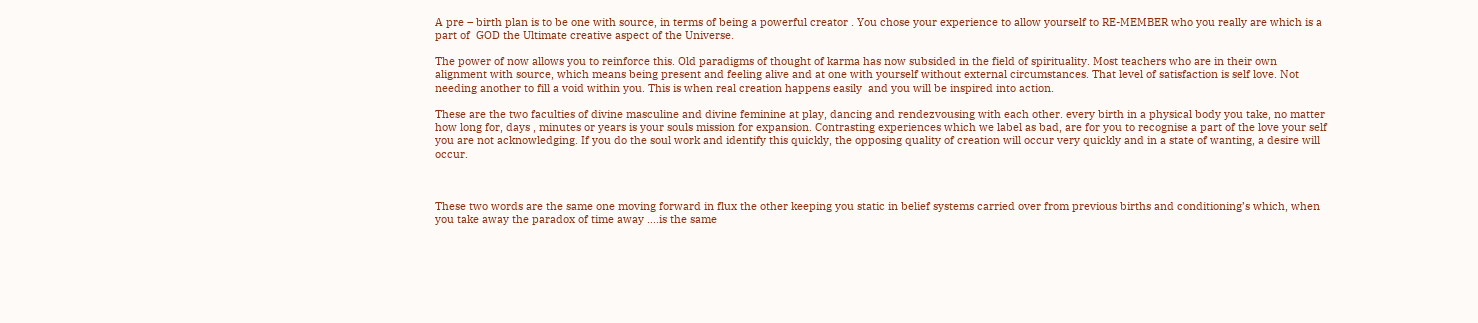A pre – birth plan is to be one with source, in terms of being a powerful creator . You chose your experience to allow yourself to RE-MEMBER who you really are which is a part of  GOD the Ultimate creative aspect of the Universe.

The power of now allows you to reinforce this. Old paradigms of thought of karma has now subsided in the field of spirituality. Most teachers who are in their own alignment with source, which means being present and feeling alive and at one with yourself without external circumstances. That level of satisfaction is self love. Not needing another to fill a void within you. This is when real creation happens easily  and you will be inspired into action.

These are the two faculties of divine masculine and divine feminine at play, dancing and rendezvousing with each other. every birth in a physical body you take, no matter how long for, days , minutes or years is your souls mission for expansion. Contrasting experiences which we label as bad, are for you to recognise a part of the love your self you are not acknowledging. If you do the soul work and identify this quickly, the opposing quality of creation will occur very quickly and in a state of wanting, a desire will occur.



These two words are the same one moving forward in flux the other keeping you static in belief systems carried over from previous births and conditioning’s which, when you take away the paradox of time away ….is the same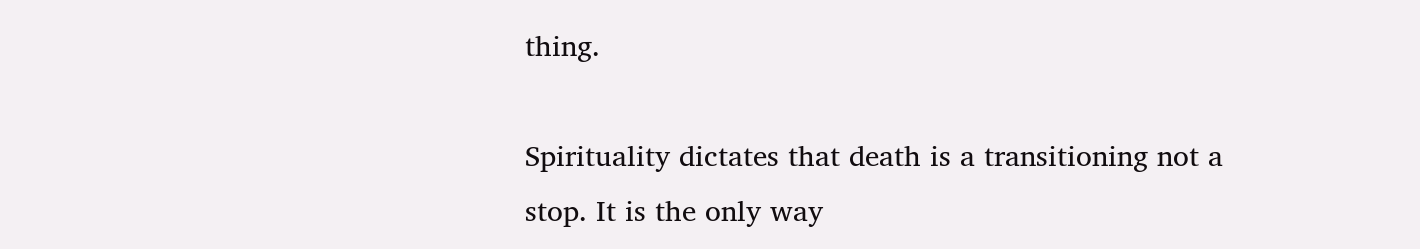thing.

Spirituality dictates that death is a transitioning not a stop. It is the only way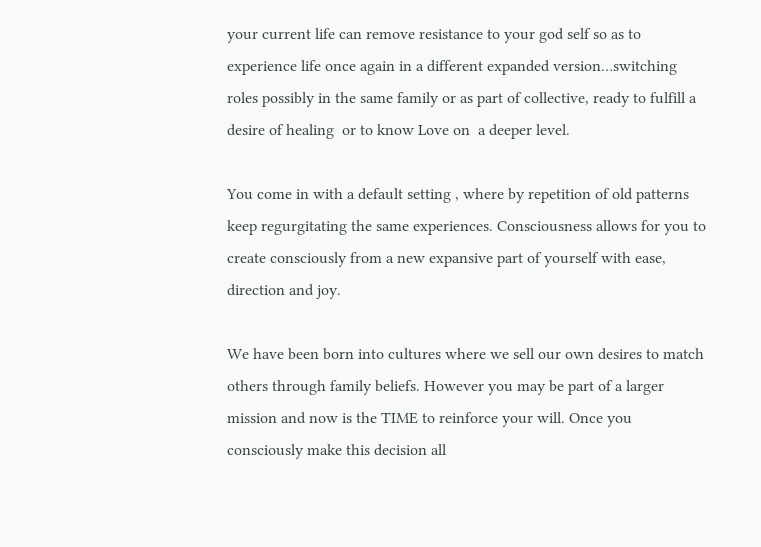your current life can remove resistance to your god self so as to experience life once again in a different expanded version…switching roles possibly in the same family or as part of collective, ready to fulfill a desire of healing  or to know Love on  a deeper level.

You come in with a default setting , where by repetition of old patterns keep regurgitating the same experiences. Consciousness allows for you to create consciously from a new expansive part of yourself with ease, direction and joy.

We have been born into cultures where we sell our own desires to match others through family beliefs. However you may be part of a larger mission and now is the TIME to reinforce your will. Once you consciously make this decision all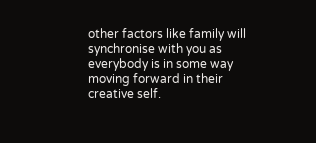other factors like family will synchronise with you as everybody is in some way moving forward in their creative self.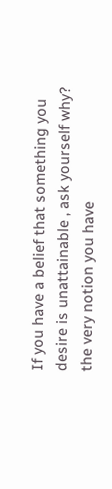If you have a belief that something you desire is unattainable , ask yourself why? the very notion you have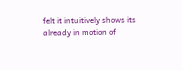felt it intuitively shows its already in motion of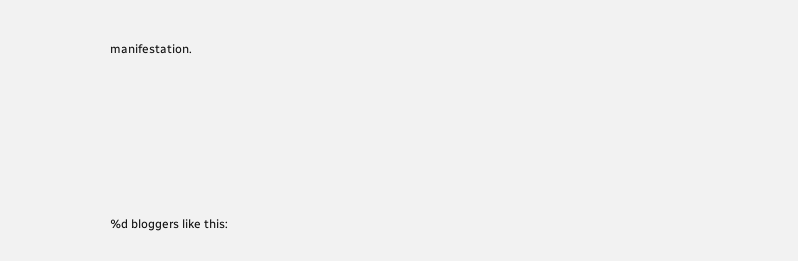manifestation.









%d bloggers like this: